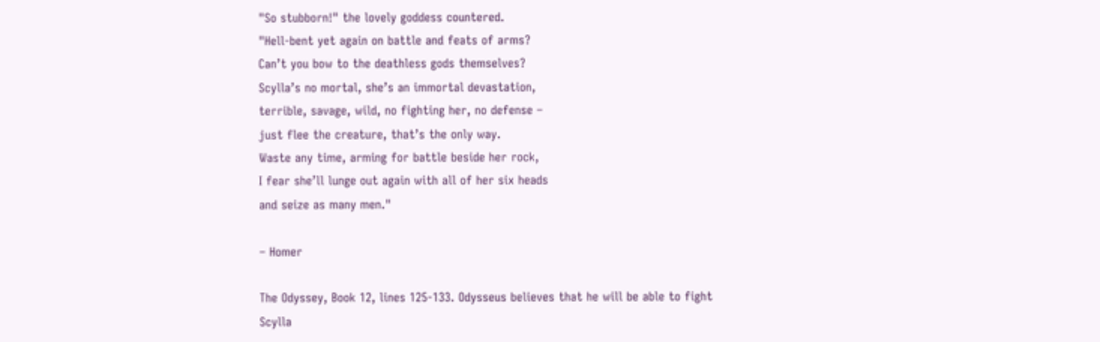"So stubborn!" the lovely goddess countered.
"Hell-bent yet again on battle and feats of arms?
Can’t you bow to the deathless gods themselves?
Scylla’s no mortal, she’s an immortal devastation,
terrible, savage, wild, no fighting her, no defense –
just flee the creature, that’s the only way.
Waste any time, arming for battle beside her rock,
I fear she’ll lunge out again with all of her six heads
and seize as many men."

– Homer

The Odyssey, Book 12, lines 125-133. Odysseus believes that he will be able to fight Scylla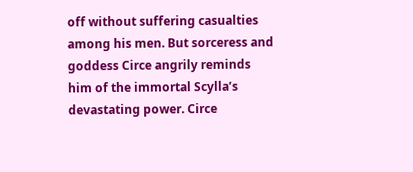off without suffering casualties among his men. But sorceress and goddess Circe angrily reminds him of the immortal Scylla’s devastating power. Circe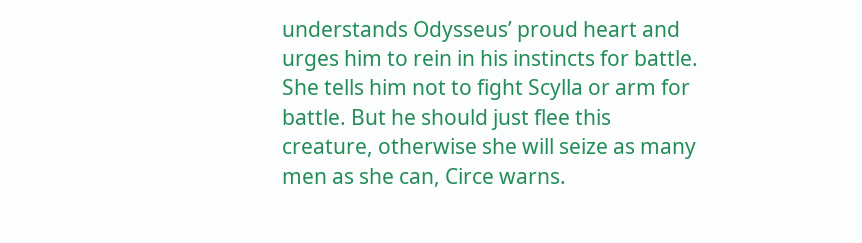understands Odysseus’ proud heart and urges him to rein in his instincts for battle. She tells him not to fight Scylla or arm for battle. But he should just flee this creature, otherwise she will seize as many men as she can, Circe warns.